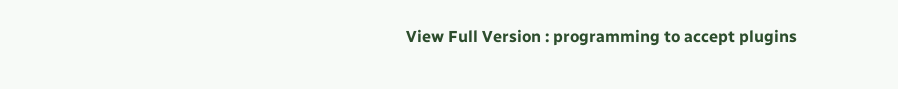View Full Version : programming to accept plugins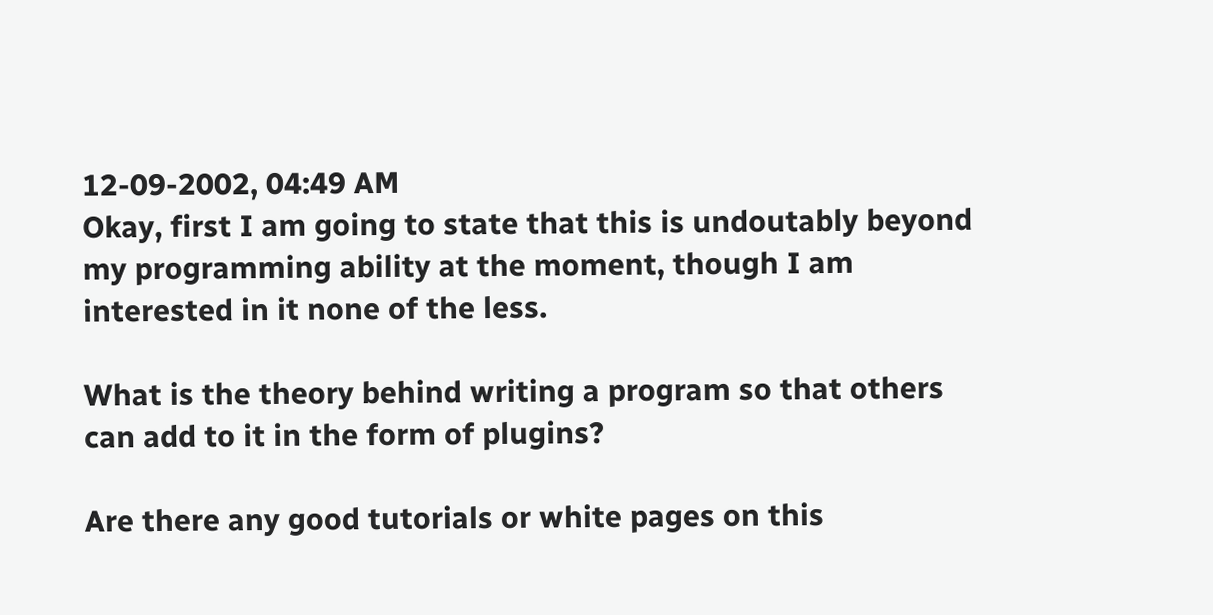12-09-2002, 04:49 AM
Okay, first I am going to state that this is undoutably beyond my programming ability at the moment, though I am interested in it none of the less.

What is the theory behind writing a program so that others can add to it in the form of plugins?

Are there any good tutorials or white pages on this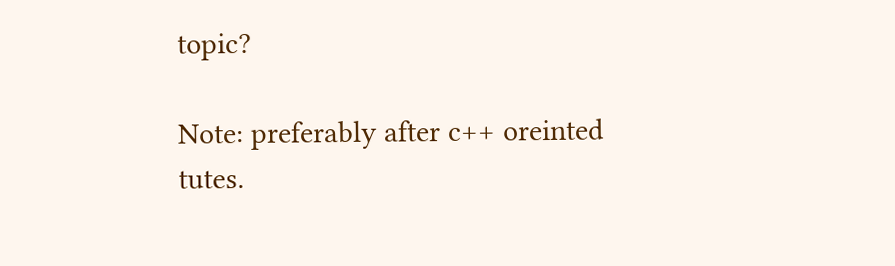topic?

Note: preferably after c++ oreinted tutes.